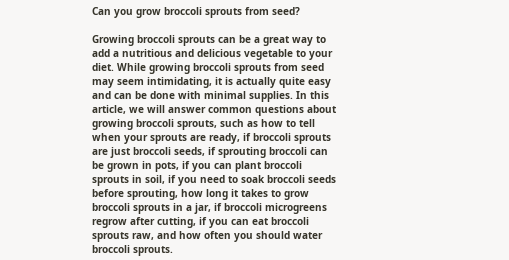Can you grow broccoli sprouts from seed?

Growing broccoli sprouts can be a great way to add a nutritious and delicious vegetable to your diet. While growing broccoli sprouts from seed may seem intimidating, it is actually quite easy and can be done with minimal supplies. In this article, we will answer common questions about growing broccoli sprouts, such as how to tell when your sprouts are ready, if broccoli sprouts are just broccoli seeds, if sprouting broccoli can be grown in pots, if you can plant broccoli sprouts in soil, if you need to soak broccoli seeds before sprouting, how long it takes to grow broccoli sprouts in a jar, if broccoli microgreens regrow after cutting, if you can eat broccoli sprouts raw, and how often you should water broccoli sprouts.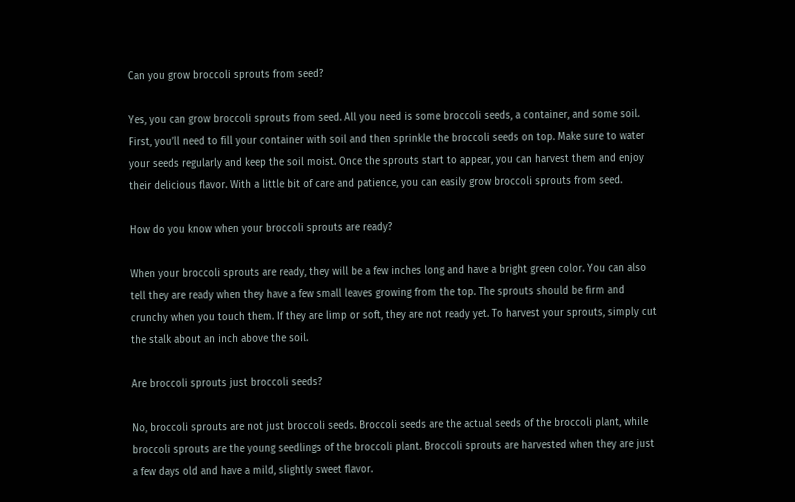Can you grow broccoli sprouts from seed?

Yes, you can grow broccoli sprouts from seed. All you need is some broccoli seeds, a container, and some soil. First, you’ll need to fill your container with soil and then sprinkle the broccoli seeds on top. Make sure to water your seeds regularly and keep the soil moist. Once the sprouts start to appear, you can harvest them and enjoy their delicious flavor. With a little bit of care and patience, you can easily grow broccoli sprouts from seed.

How do you know when your broccoli sprouts are ready?

When your broccoli sprouts are ready, they will be a few inches long and have a bright green color. You can also tell they are ready when they have a few small leaves growing from the top. The sprouts should be firm and crunchy when you touch them. If they are limp or soft, they are not ready yet. To harvest your sprouts, simply cut the stalk about an inch above the soil.

Are broccoli sprouts just broccoli seeds?

No, broccoli sprouts are not just broccoli seeds. Broccoli seeds are the actual seeds of the broccoli plant, while broccoli sprouts are the young seedlings of the broccoli plant. Broccoli sprouts are harvested when they are just a few days old and have a mild, slightly sweet flavor.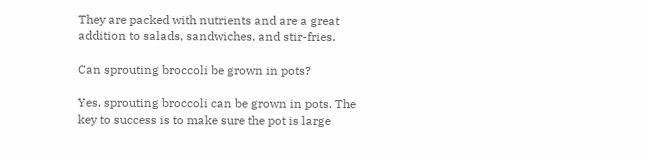They are packed with nutrients and are a great addition to salads, sandwiches, and stir-fries.

Can sprouting broccoli be grown in pots?

Yes, sprouting broccoli can be grown in pots. The key to success is to make sure the pot is large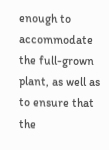enough to accommodate the full-grown plant, as well as to ensure that the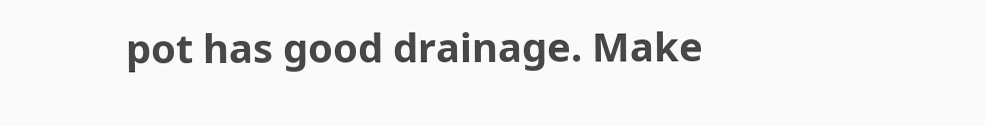pot has good drainage. Make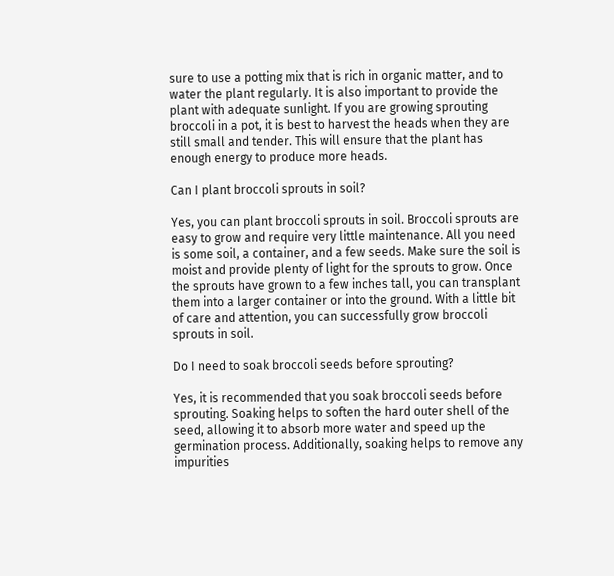sure to use a potting mix that is rich in organic matter, and to water the plant regularly. It is also important to provide the plant with adequate sunlight. If you are growing sprouting broccoli in a pot, it is best to harvest the heads when they are still small and tender. This will ensure that the plant has enough energy to produce more heads.

Can I plant broccoli sprouts in soil?

Yes, you can plant broccoli sprouts in soil. Broccoli sprouts are easy to grow and require very little maintenance. All you need is some soil, a container, and a few seeds. Make sure the soil is moist and provide plenty of light for the sprouts to grow. Once the sprouts have grown to a few inches tall, you can transplant them into a larger container or into the ground. With a little bit of care and attention, you can successfully grow broccoli sprouts in soil.

Do I need to soak broccoli seeds before sprouting?

Yes, it is recommended that you soak broccoli seeds before sprouting. Soaking helps to soften the hard outer shell of the seed, allowing it to absorb more water and speed up the germination process. Additionally, soaking helps to remove any impurities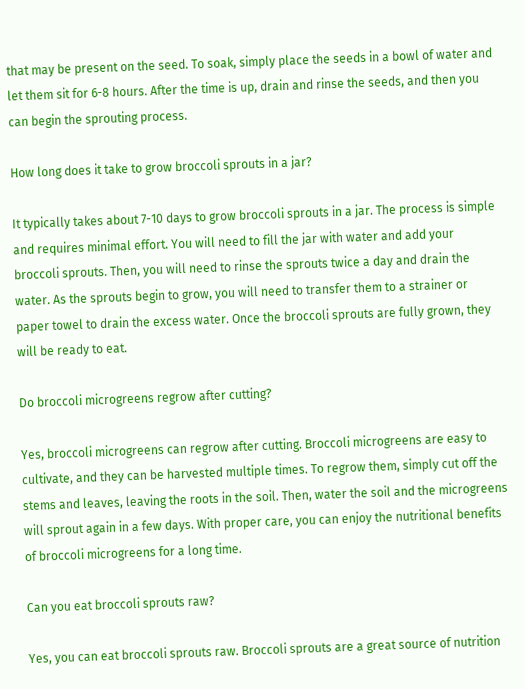that may be present on the seed. To soak, simply place the seeds in a bowl of water and let them sit for 6-8 hours. After the time is up, drain and rinse the seeds, and then you can begin the sprouting process.

How long does it take to grow broccoli sprouts in a jar?

It typically takes about 7-10 days to grow broccoli sprouts in a jar. The process is simple and requires minimal effort. You will need to fill the jar with water and add your broccoli sprouts. Then, you will need to rinse the sprouts twice a day and drain the water. As the sprouts begin to grow, you will need to transfer them to a strainer or paper towel to drain the excess water. Once the broccoli sprouts are fully grown, they will be ready to eat.

Do broccoli microgreens regrow after cutting?

Yes, broccoli microgreens can regrow after cutting. Broccoli microgreens are easy to cultivate, and they can be harvested multiple times. To regrow them, simply cut off the stems and leaves, leaving the roots in the soil. Then, water the soil and the microgreens will sprout again in a few days. With proper care, you can enjoy the nutritional benefits of broccoli microgreens for a long time.

Can you eat broccoli sprouts raw?

Yes, you can eat broccoli sprouts raw. Broccoli sprouts are a great source of nutrition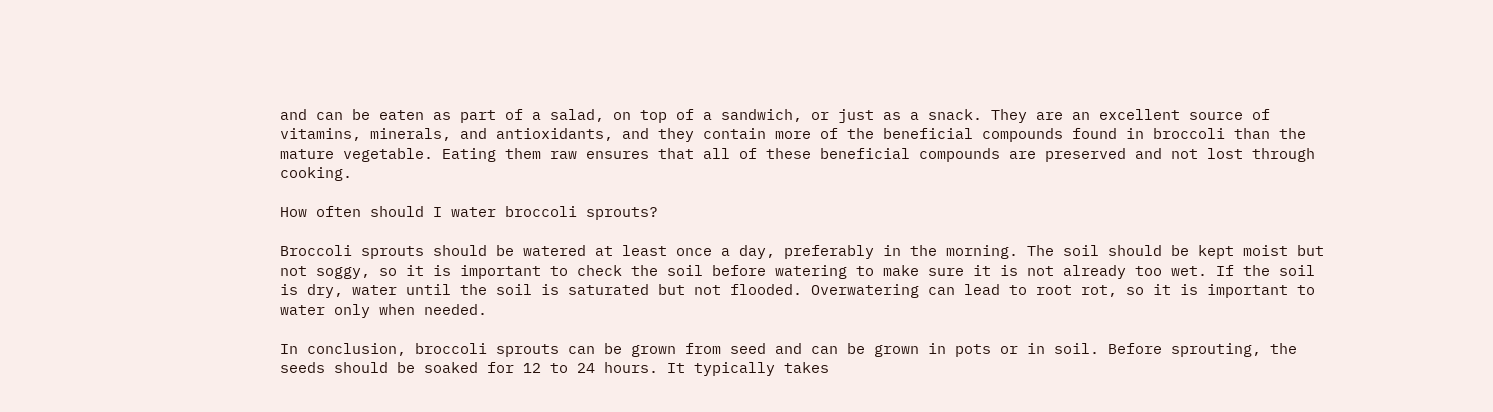and can be eaten as part of a salad, on top of a sandwich, or just as a snack. They are an excellent source of vitamins, minerals, and antioxidants, and they contain more of the beneficial compounds found in broccoli than the mature vegetable. Eating them raw ensures that all of these beneficial compounds are preserved and not lost through cooking.

How often should I water broccoli sprouts?

Broccoli sprouts should be watered at least once a day, preferably in the morning. The soil should be kept moist but not soggy, so it is important to check the soil before watering to make sure it is not already too wet. If the soil is dry, water until the soil is saturated but not flooded. Overwatering can lead to root rot, so it is important to water only when needed.

In conclusion, broccoli sprouts can be grown from seed and can be grown in pots or in soil. Before sprouting, the seeds should be soaked for 12 to 24 hours. It typically takes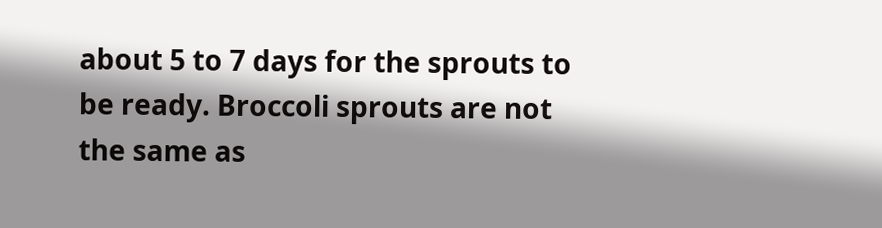about 5 to 7 days for the sprouts to be ready. Broccoli sprouts are not the same as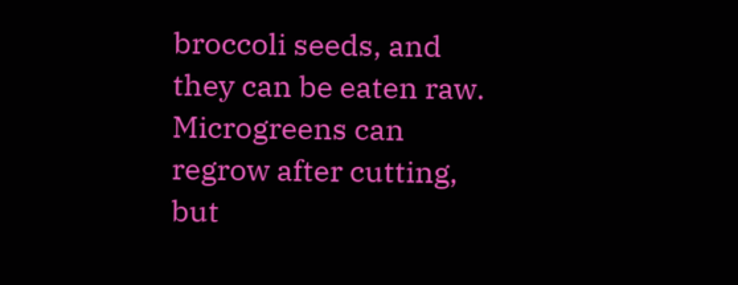broccoli seeds, and they can be eaten raw. Microgreens can regrow after cutting, but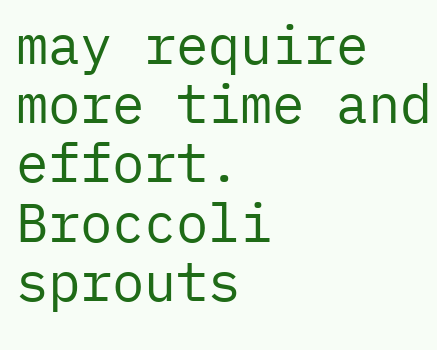may require more time and effort. Broccoli sprouts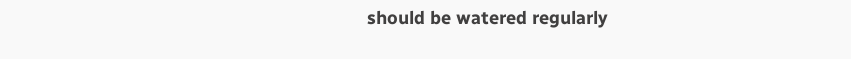should be watered regularly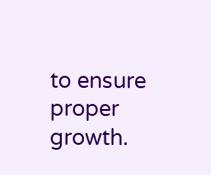to ensure proper growth.